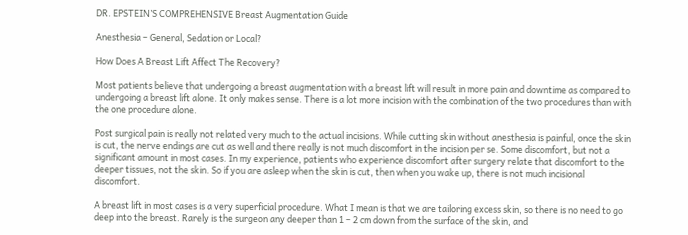DR. EPSTEIN’S COMPREHENSIVE Breast Augmentation Guide

Anesthesia – General, Sedation or Local?

How Does A Breast Lift Affect The Recovery?

Most patients believe that undergoing a breast augmentation with a breast lift will result in more pain and downtime as compared to undergoing a breast lift alone. It only makes sense. There is a lot more incision with the combination of the two procedures than with the one procedure alone.

Post surgical pain is really not related very much to the actual incisions. While cutting skin without anesthesia is painful, once the skin is cut, the nerve endings are cut as well and there really is not much discomfort in the incision per se. Some discomfort, but not a significant amount in most cases. In my experience, patients who experience discomfort after surgery relate that discomfort to the deeper tissues, not the skin. So if you are asleep when the skin is cut, then when you wake up, there is not much incisional discomfort.

A breast lift in most cases is a very superficial procedure. What I mean is that we are tailoring excess skin, so there is no need to go deep into the breast. Rarely is the surgeon any deeper than 1 – 2 cm down from the surface of the skin, and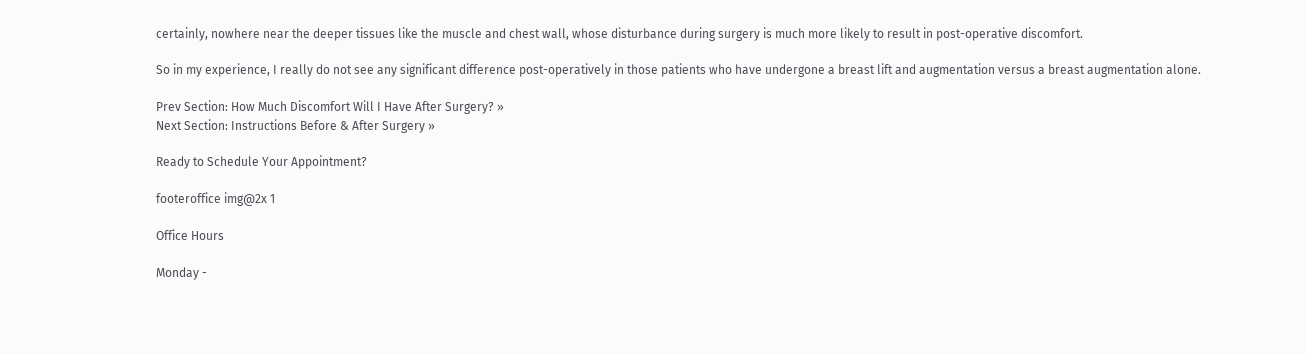certainly, nowhere near the deeper tissues like the muscle and chest wall, whose disturbance during surgery is much more likely to result in post-operative discomfort.

So in my experience, I really do not see any significant difference post-operatively in those patients who have undergone a breast lift and augmentation versus a breast augmentation alone.

Prev Section: How Much Discomfort Will I Have After Surgery? »
Next Section: Instructions Before & After Surgery »

Ready to Schedule Your Appointment?

footeroffice img@2x 1

Office Hours

Monday -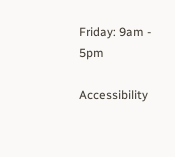Friday: 9am - 5pm

Accessibility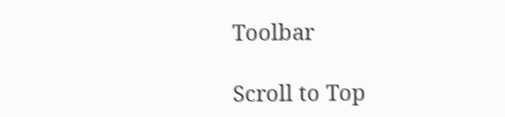Toolbar

Scroll to Top